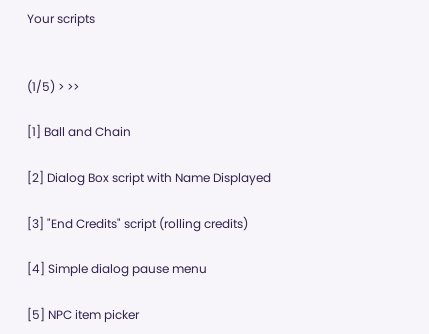Your scripts


(1/5) > >>

[1] Ball and Chain

[2] Dialog Box script with Name Displayed

[3] "End Credits" script (rolling credits)

[4] Simple dialog pause menu

[5] NPC item picker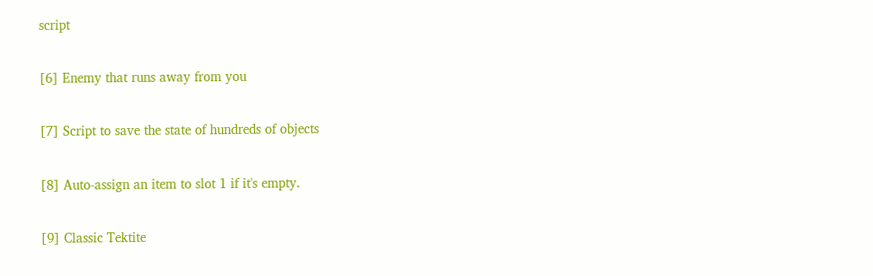script

[6] Enemy that runs away from you

[7] Script to save the state of hundreds of objects

[8] Auto-assign an item to slot 1 if it's empty.

[9] Classic Tektite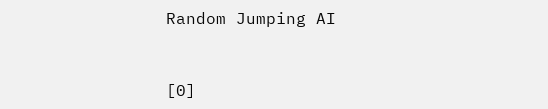Random Jumping AI


[0]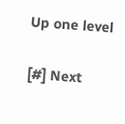Up one level

[#] Next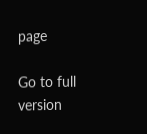page

Go to full version